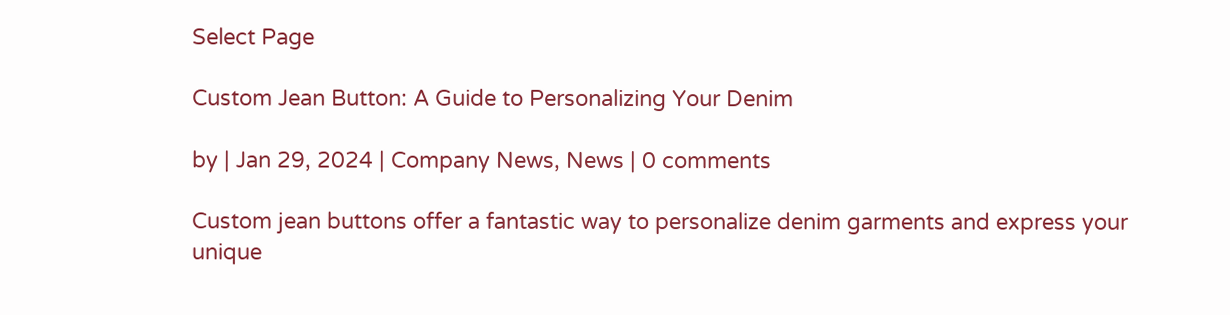Select Page

Custom Jean Button: A Guide to Personalizing Your Denim

by | Jan 29, 2024 | Company News, News | 0 comments

Custom jean buttons offer a fantastic way to personalize denim garments and express your unique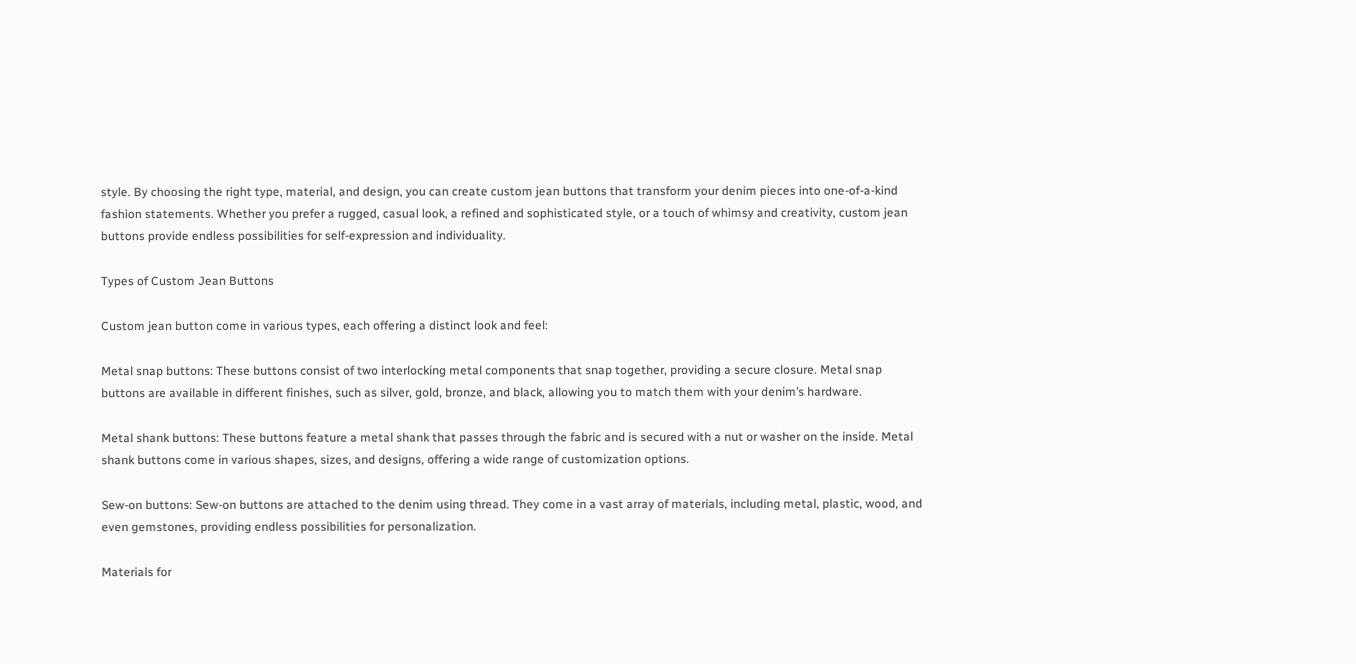style. By choosing the right type, material, and design, you can create custom jean buttons that transform your denim pieces into one-of-a-kind fashion statements. Whether you prefer a rugged, casual look, a refined and sophisticated style, or a touch of whimsy and creativity, custom jean buttons provide endless possibilities for self-expression and individuality.

Types of Custom Jean Buttons

Custom jean button come in various types, each offering a distinct look and feel:

Metal snap buttons: These buttons consist of two interlocking metal components that snap together, providing a secure closure. Metal snap buttons are available in different finishes, such as silver, gold, bronze, and black, allowing you to match them with your denim’s hardware.

Metal shank buttons: These buttons feature a metal shank that passes through the fabric and is secured with a nut or washer on the inside. Metal shank buttons come in various shapes, sizes, and designs, offering a wide range of customization options.

Sew-on buttons: Sew-on buttons are attached to the denim using thread. They come in a vast array of materials, including metal, plastic, wood, and even gemstones, providing endless possibilities for personalization.

Materials for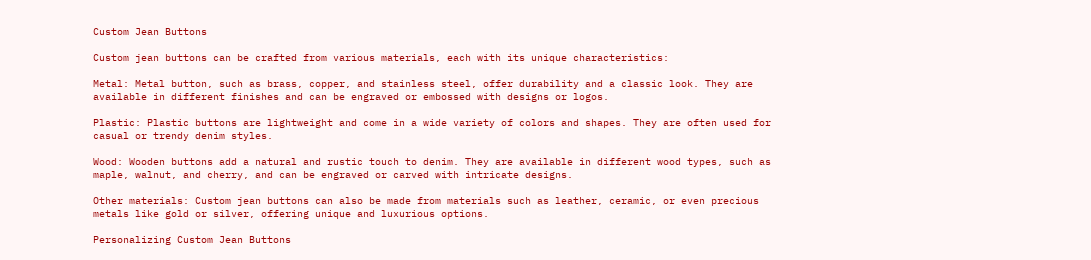Custom Jean Buttons

Custom jean buttons can be crafted from various materials, each with its unique characteristics:

Metal: Metal button, such as brass, copper, and stainless steel, offer durability and a classic look. They are available in different finishes and can be engraved or embossed with designs or logos.

Plastic: Plastic buttons are lightweight and come in a wide variety of colors and shapes. They are often used for casual or trendy denim styles.

Wood: Wooden buttons add a natural and rustic touch to denim. They are available in different wood types, such as maple, walnut, and cherry, and can be engraved or carved with intricate designs.

Other materials: Custom jean buttons can also be made from materials such as leather, ceramic, or even precious metals like gold or silver, offering unique and luxurious options.

Personalizing Custom Jean Buttons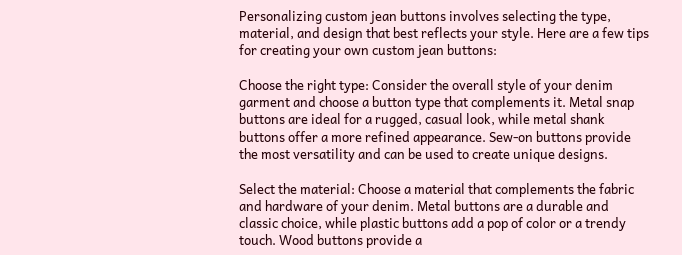Personalizing custom jean buttons involves selecting the type, material, and design that best reflects your style. Here are a few tips for creating your own custom jean buttons:

Choose the right type: Consider the overall style of your denim garment and choose a button type that complements it. Metal snap buttons are ideal for a rugged, casual look, while metal shank buttons offer a more refined appearance. Sew-on buttons provide the most versatility and can be used to create unique designs.

Select the material: Choose a material that complements the fabric and hardware of your denim. Metal buttons are a durable and classic choice, while plastic buttons add a pop of color or a trendy touch. Wood buttons provide a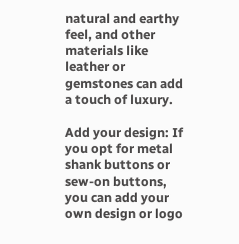natural and earthy feel, and other materials like leather or gemstones can add a touch of luxury.

Add your design: If you opt for metal shank buttons or sew-on buttons, you can add your own design or logo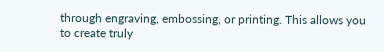through engraving, embossing, or printing. This allows you to create truly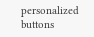personalized buttons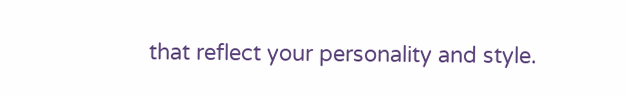that reflect your personality and style.